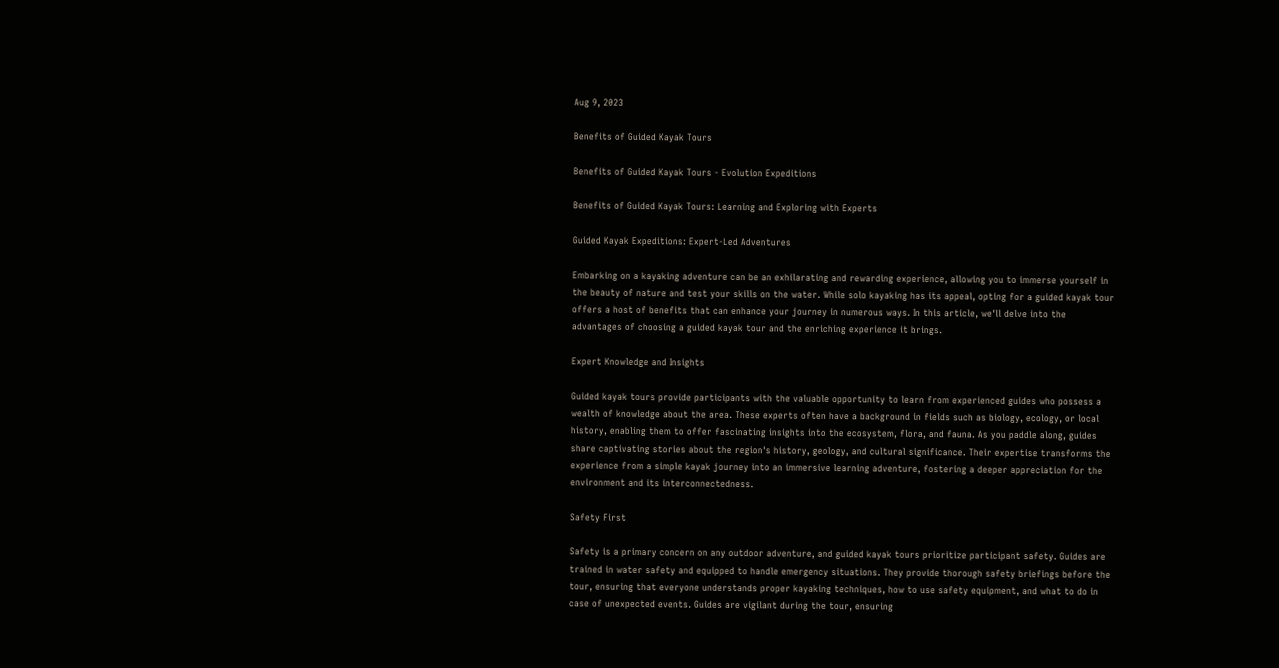Aug 9, 2023

Benefits of Guided Kayak Tours

Benefits of Guided Kayak Tours - Evolution Expeditions

Benefits of Guided Kayak Tours: Learning and Exploring with Experts

Guided Kayak Expeditions: Expert-Led Adventures

Embarking on a kayaking adventure can be an exhilarating and rewarding experience, allowing you to immerse yourself in the beauty of nature and test your skills on the water. While solo kayaking has its appeal, opting for a guided kayak tour offers a host of benefits that can enhance your journey in numerous ways. In this article, we'll delve into the advantages of choosing a guided kayak tour and the enriching experience it brings.

Expert Knowledge and Insights

Guided kayak tours provide participants with the valuable opportunity to learn from experienced guides who possess a wealth of knowledge about the area. These experts often have a background in fields such as biology, ecology, or local history, enabling them to offer fascinating insights into the ecosystem, flora, and fauna. As you paddle along, guides share captivating stories about the region's history, geology, and cultural significance. Their expertise transforms the experience from a simple kayak journey into an immersive learning adventure, fostering a deeper appreciation for the environment and its interconnectedness.

Safety First

Safety is a primary concern on any outdoor adventure, and guided kayak tours prioritize participant safety. Guides are trained in water safety and equipped to handle emergency situations. They provide thorough safety briefings before the tour, ensuring that everyone understands proper kayaking techniques, how to use safety equipment, and what to do in case of unexpected events. Guides are vigilant during the tour, ensuring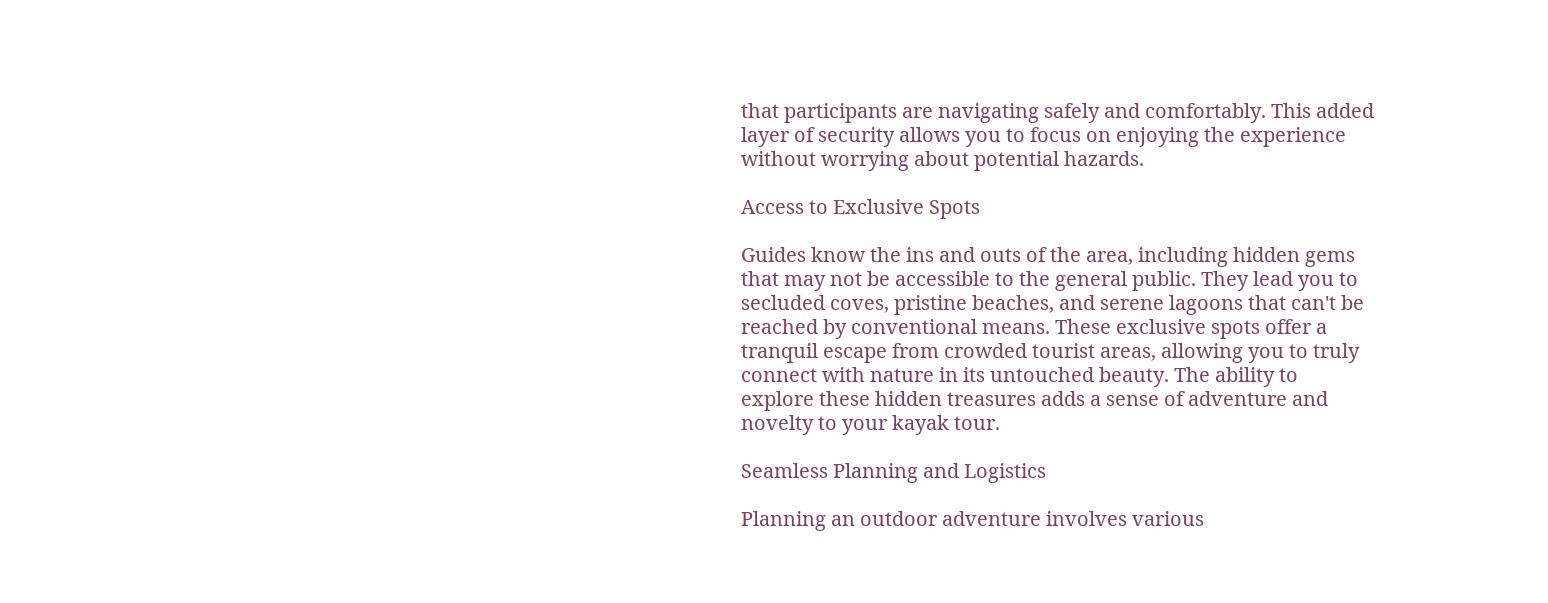that participants are navigating safely and comfortably. This added layer of security allows you to focus on enjoying the experience without worrying about potential hazards.

Access to Exclusive Spots

Guides know the ins and outs of the area, including hidden gems that may not be accessible to the general public. They lead you to secluded coves, pristine beaches, and serene lagoons that can't be reached by conventional means. These exclusive spots offer a tranquil escape from crowded tourist areas, allowing you to truly connect with nature in its untouched beauty. The ability to explore these hidden treasures adds a sense of adventure and novelty to your kayak tour.

Seamless Planning and Logistics

Planning an outdoor adventure involves various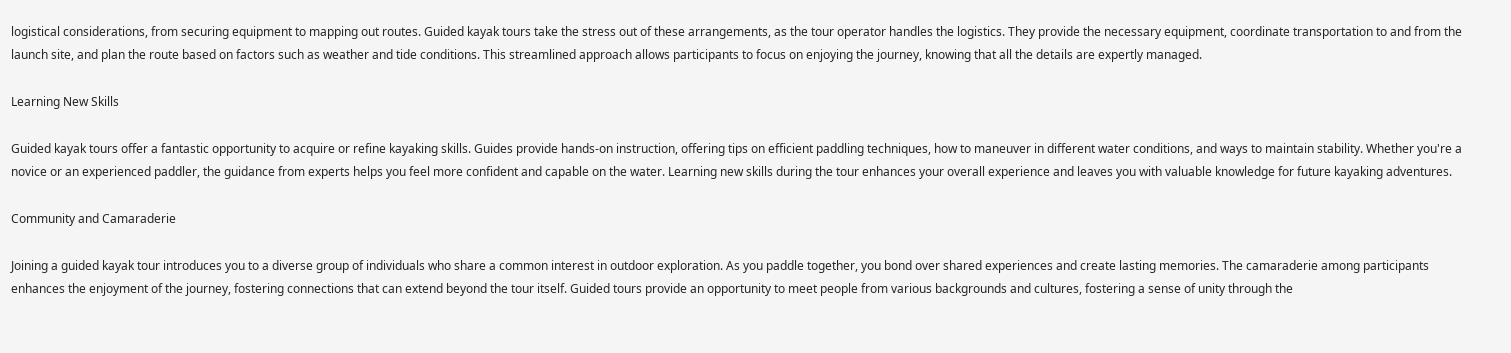logistical considerations, from securing equipment to mapping out routes. Guided kayak tours take the stress out of these arrangements, as the tour operator handles the logistics. They provide the necessary equipment, coordinate transportation to and from the launch site, and plan the route based on factors such as weather and tide conditions. This streamlined approach allows participants to focus on enjoying the journey, knowing that all the details are expertly managed.

Learning New Skills

Guided kayak tours offer a fantastic opportunity to acquire or refine kayaking skills. Guides provide hands-on instruction, offering tips on efficient paddling techniques, how to maneuver in different water conditions, and ways to maintain stability. Whether you're a novice or an experienced paddler, the guidance from experts helps you feel more confident and capable on the water. Learning new skills during the tour enhances your overall experience and leaves you with valuable knowledge for future kayaking adventures.

Community and Camaraderie

Joining a guided kayak tour introduces you to a diverse group of individuals who share a common interest in outdoor exploration. As you paddle together, you bond over shared experiences and create lasting memories. The camaraderie among participants enhances the enjoyment of the journey, fostering connections that can extend beyond the tour itself. Guided tours provide an opportunity to meet people from various backgrounds and cultures, fostering a sense of unity through the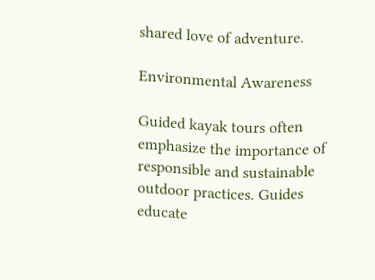shared love of adventure.

Environmental Awareness

Guided kayak tours often emphasize the importance of responsible and sustainable outdoor practices. Guides educate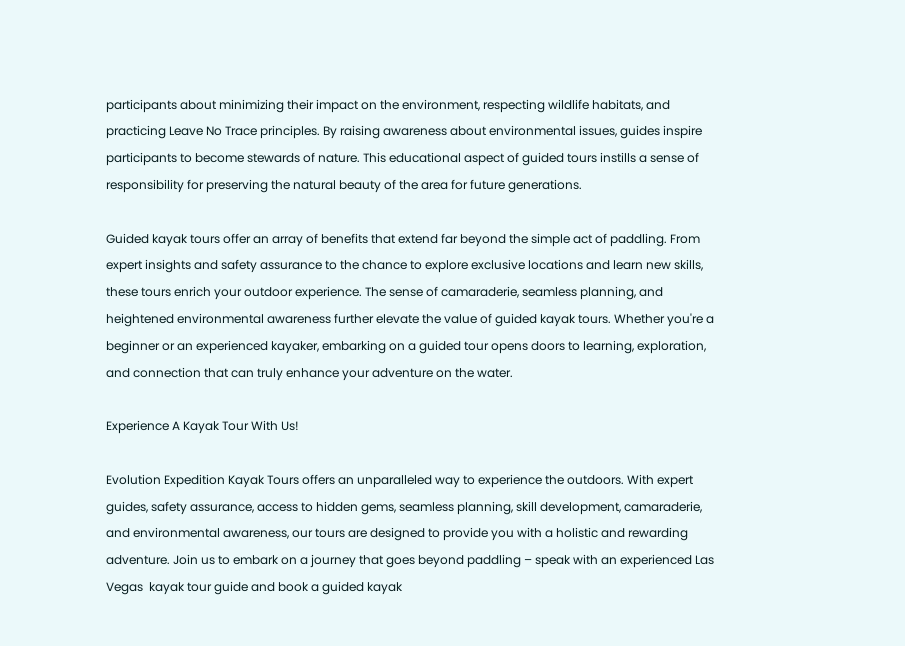participants about minimizing their impact on the environment, respecting wildlife habitats, and practicing Leave No Trace principles. By raising awareness about environmental issues, guides inspire participants to become stewards of nature. This educational aspect of guided tours instills a sense of responsibility for preserving the natural beauty of the area for future generations.

Guided kayak tours offer an array of benefits that extend far beyond the simple act of paddling. From expert insights and safety assurance to the chance to explore exclusive locations and learn new skills, these tours enrich your outdoor experience. The sense of camaraderie, seamless planning, and heightened environmental awareness further elevate the value of guided kayak tours. Whether you're a beginner or an experienced kayaker, embarking on a guided tour opens doors to learning, exploration, and connection that can truly enhance your adventure on the water.

Experience A Kayak Tour With Us!

Evolution Expedition Kayak Tours offers an unparalleled way to experience the outdoors. With expert guides, safety assurance, access to hidden gems, seamless planning, skill development, camaraderie, and environmental awareness, our tours are designed to provide you with a holistic and rewarding adventure. Join us to embark on a journey that goes beyond paddling – speak with an experienced Las Vegas  kayak tour guide and book a guided kayak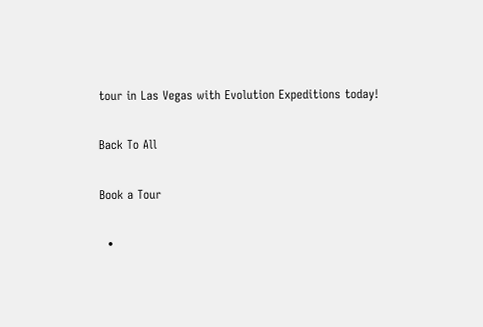tour in Las Vegas with Evolution Expeditions today!

Back To All

Book a Tour

  •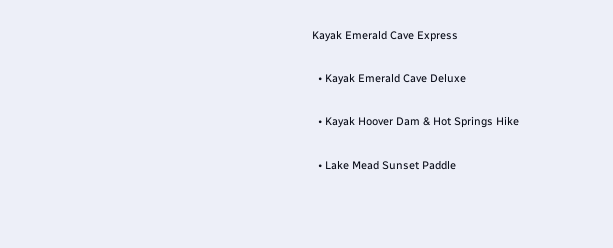Kayak Emerald Cave Express

  • Kayak Emerald Cave Deluxe

  • Kayak Hoover Dam & Hot Springs Hike

  • Lake Mead Sunset Paddle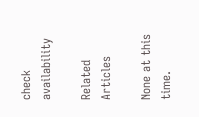check availability

Related Articles

None at this time.